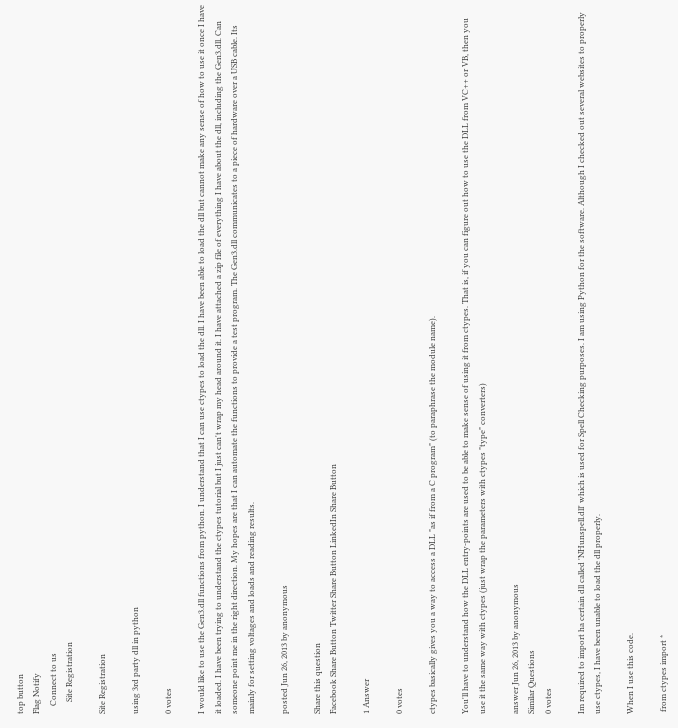top button
Flag Notify
    Connect to us
      Site Registration

Site Registration

using 3rd party dll in python

0 votes

I would like to use the Gen3.dll functions from python. I understand that I can use ctypes to load the dll. I have been able to load the dll but cannot make any sense of how to use it once I have it loaded. I have been trying to understand the ctypes tutorial but I just can't wrap my head around it. I have attached a zip file of everything I have about the dll, including the Gen3.dll. Can someone point me in the right direction. My hopes are that I can automate the functions to provide a test program. The Gen3.dll communicates to a piece of hardware over a USB cable. Its mainly for setting voltages and loads and reading results.

posted Jun 26, 2013 by anonymous

Share this question
Facebook Share Button Twitter Share Button LinkedIn Share Button

1 Answer

0 votes

ctypes basically gives you a way to access a DLL "as if from a C program" (to paraphrase the module name).

You'll have to understand how the DLL entry-points are used to be able to make sense of using it from ctypes. That is, if you can figure out how to use the DLL from VC++ or VB, then you use it the same way with ctypes (just wrap the parameters with ctypes "type" converters)

answer Jun 26, 2013 by anonymous
Similar Questions
0 votes

Im required to import ha certain dll called 'NHunspell.dll' which is used for Spell Checking purposes. I am using Python for the software. Although I checked out several websites to properly use ctypes, I have been unable to load the dll properly.

When I use this code.

 from ctypes import *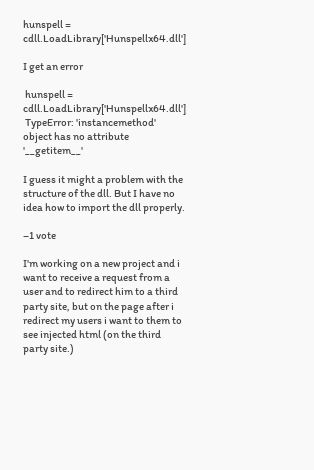hunspell = cdll.LoadLibrary['Hunspellx64.dll']

I get an error

 hunspell = cdll.LoadLibrary['Hunspellx64.dll']
 TypeError: 'instancemethod' object has no attribute '__getitem__'

I guess it might a problem with the structure of the dll. But I have no idea how to import the dll properly.

–1 vote

I'm working on a new project and i want to receive a request from a user and to redirect him to a third party site, but on the page after i redirect my users i want to them to see injected html (on the third party site.)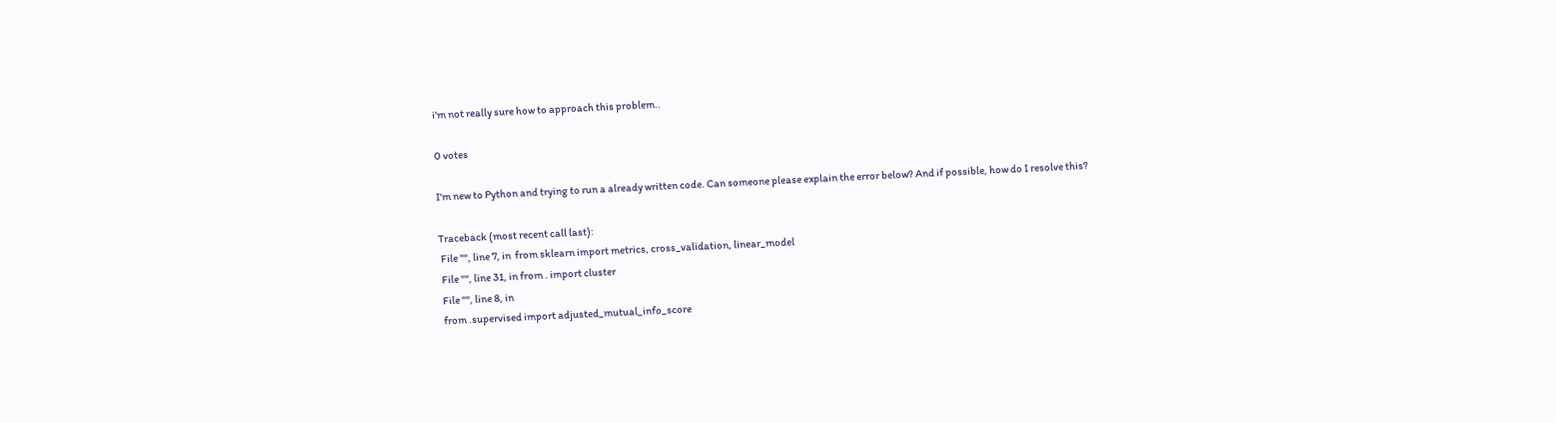i'm not really sure how to approach this problem..

0 votes

I'm new to Python and trying to run a already written code. Can someone please explain the error below? And if possible, how do I resolve this?

Traceback (most recent call last):
 File "", line 7, in  from sklearn import metrics, cross_validation, linear_model
 File "", line 31, in from . import cluster
 File "", line 8, in
 from .supervised import adjusted_mutual_info_score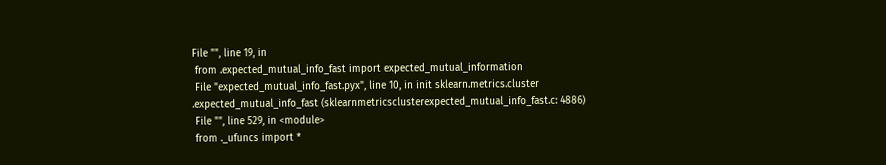File "", line 19, in
 from .expected_mutual_info_fast import expected_mutual_information
 File "expected_mutual_info_fast.pyx", line 10, in init sklearn.metrics.cluster
.expected_mutual_info_fast (sklearnmetricsclusterexpected_mutual_info_fast.c: 4886)
 File "", line 529, in <module>
 from ._ufuncs import *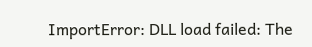ImportError: DLL load failed: The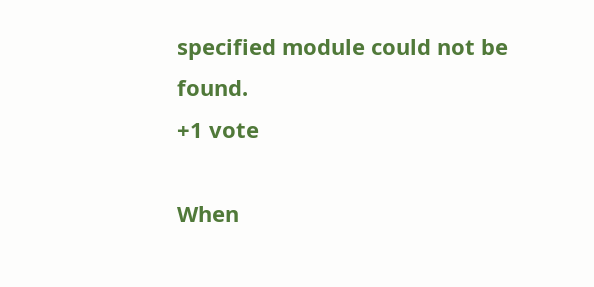specified module could not be found.
+1 vote

When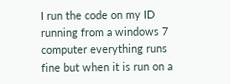I run the code on my ID running from a windows 7 computer everything runs fine but when it is run on a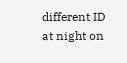different ID at night on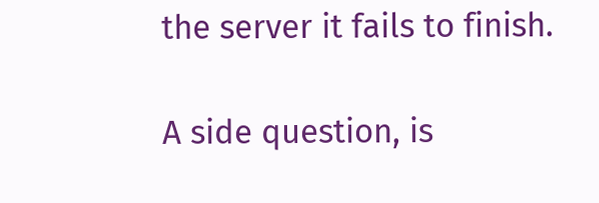the server it fails to finish.

A side question, is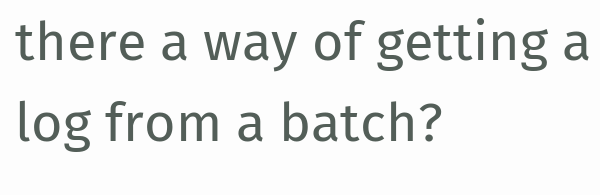there a way of getting a log from a batch?